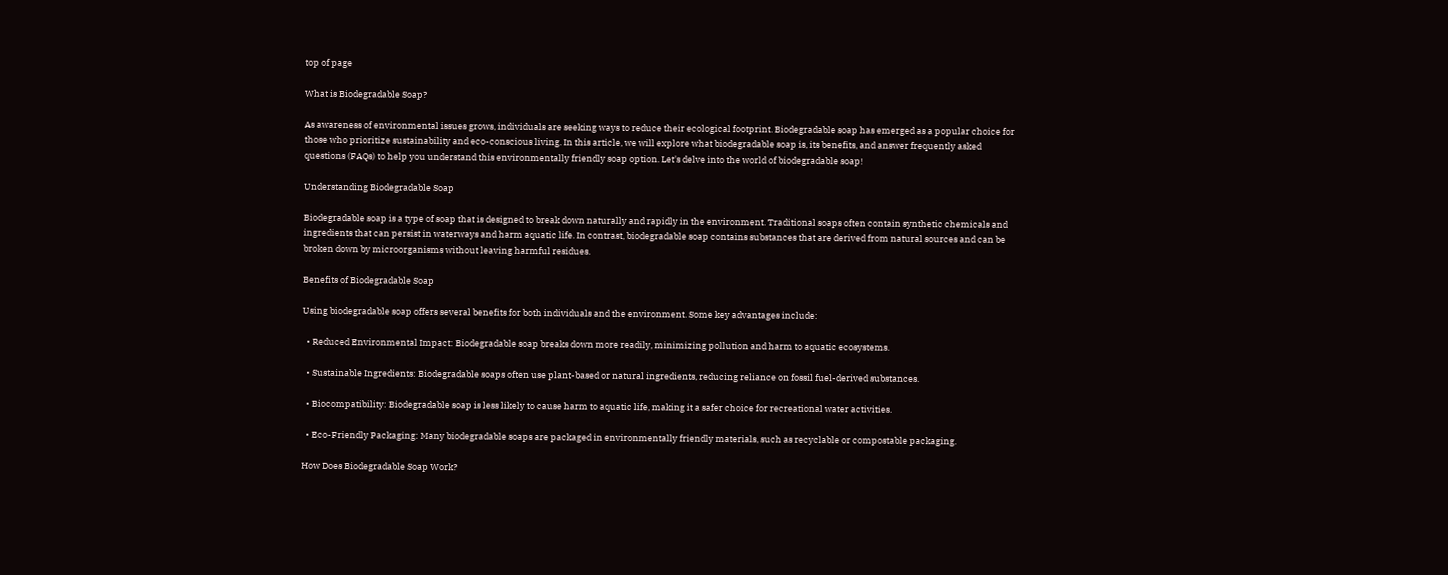top of page

What is Biodegradable Soap?

As awareness of environmental issues grows, individuals are seeking ways to reduce their ecological footprint. Biodegradable soap has emerged as a popular choice for those who prioritize sustainability and eco-conscious living. In this article, we will explore what biodegradable soap is, its benefits, and answer frequently asked questions (FAQs) to help you understand this environmentally friendly soap option. Let's delve into the world of biodegradable soap!

Understanding Biodegradable Soap

Biodegradable soap is a type of soap that is designed to break down naturally and rapidly in the environment. Traditional soaps often contain synthetic chemicals and ingredients that can persist in waterways and harm aquatic life. In contrast, biodegradable soap contains substances that are derived from natural sources and can be broken down by microorganisms without leaving harmful residues.

Benefits of Biodegradable Soap

Using biodegradable soap offers several benefits for both individuals and the environment. Some key advantages include:

  • Reduced Environmental Impact: Biodegradable soap breaks down more readily, minimizing pollution and harm to aquatic ecosystems.

  • Sustainable Ingredients: Biodegradable soaps often use plant-based or natural ingredients, reducing reliance on fossil fuel-derived substances.

  • Biocompatibility: Biodegradable soap is less likely to cause harm to aquatic life, making it a safer choice for recreational water activities.

  • Eco-Friendly Packaging: Many biodegradable soaps are packaged in environmentally friendly materials, such as recyclable or compostable packaging.

How Does Biodegradable Soap Work?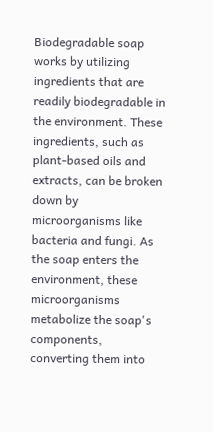Biodegradable soap works by utilizing ingredients that are readily biodegradable in the environment. These ingredients, such as plant-based oils and extracts, can be broken down by microorganisms like bacteria and fungi. As the soap enters the environment, these microorganisms metabolize the soap's components, converting them into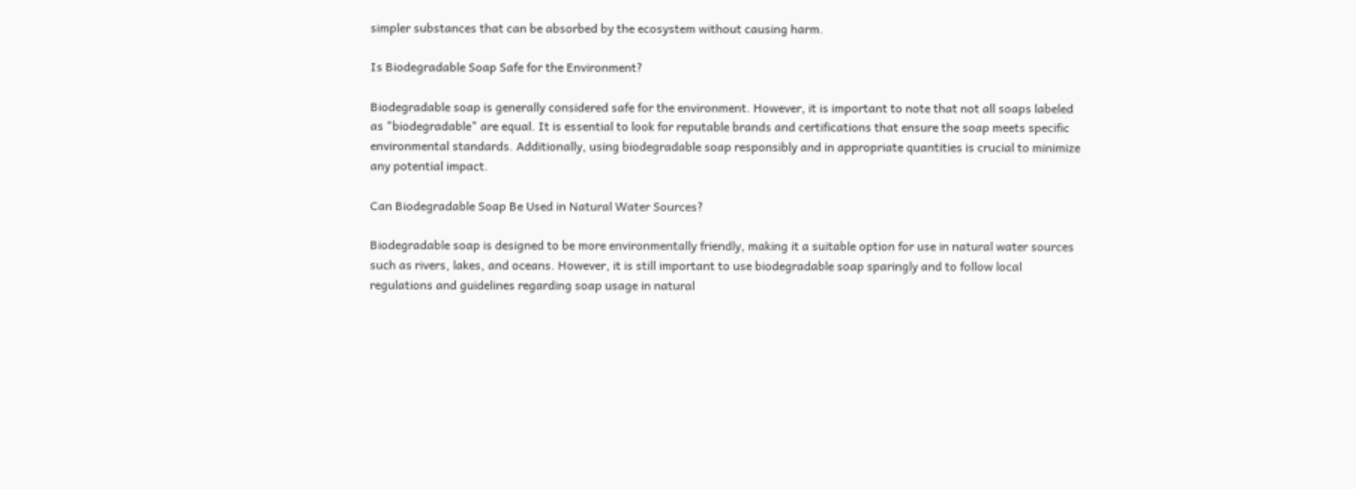simpler substances that can be absorbed by the ecosystem without causing harm.

Is Biodegradable Soap Safe for the Environment?

Biodegradable soap is generally considered safe for the environment. However, it is important to note that not all soaps labeled as "biodegradable" are equal. It is essential to look for reputable brands and certifications that ensure the soap meets specific environmental standards. Additionally, using biodegradable soap responsibly and in appropriate quantities is crucial to minimize any potential impact.

Can Biodegradable Soap Be Used in Natural Water Sources?

Biodegradable soap is designed to be more environmentally friendly, making it a suitable option for use in natural water sources such as rivers, lakes, and oceans. However, it is still important to use biodegradable soap sparingly and to follow local regulations and guidelines regarding soap usage in natural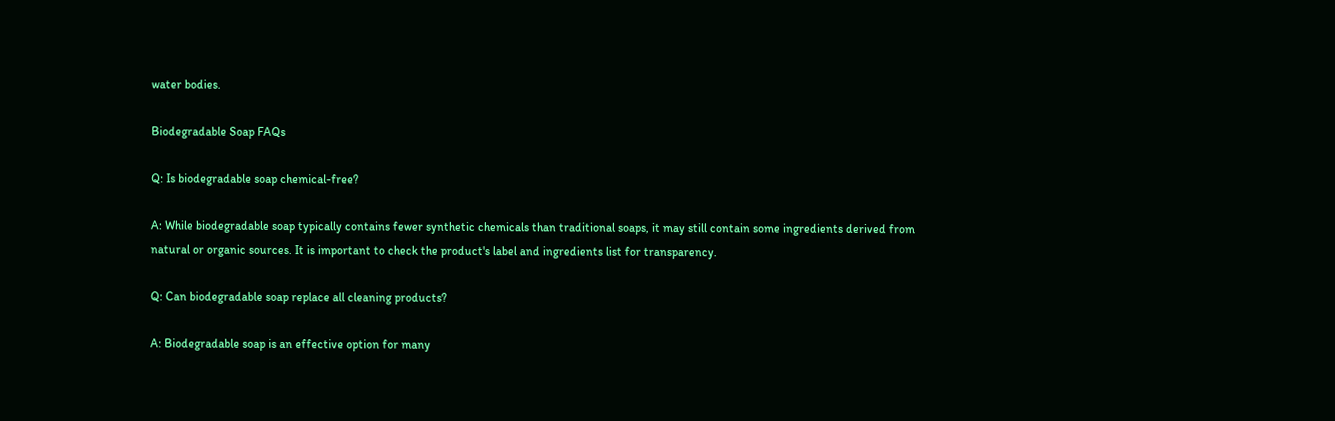water bodies.

Biodegradable Soap FAQs

Q: Is biodegradable soap chemical-free?

A: While biodegradable soap typically contains fewer synthetic chemicals than traditional soaps, it may still contain some ingredients derived from natural or organic sources. It is important to check the product's label and ingredients list for transparency.

Q: Can biodegradable soap replace all cleaning products?

A: Biodegradable soap is an effective option for many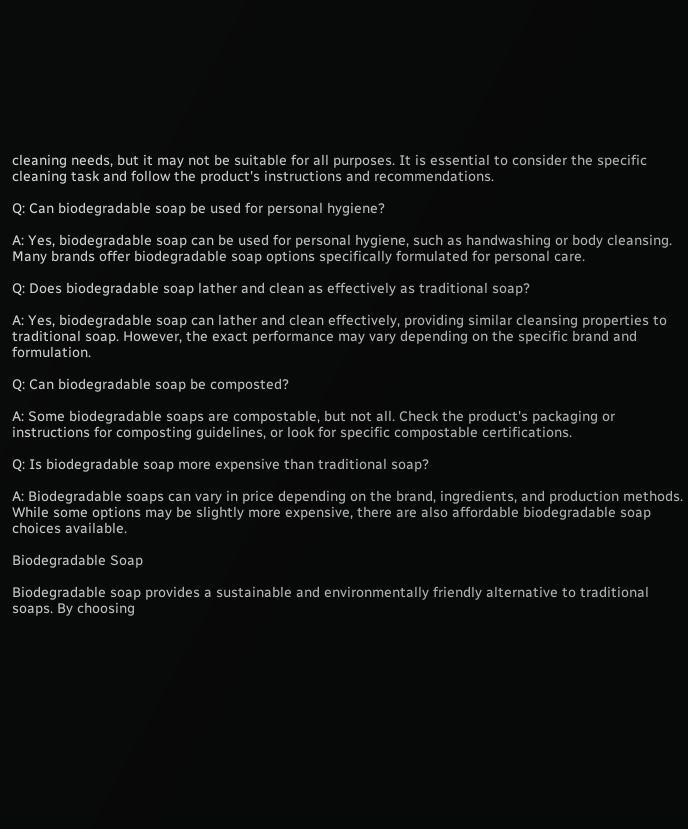cleaning needs, but it may not be suitable for all purposes. It is essential to consider the specific cleaning task and follow the product's instructions and recommendations.

Q: Can biodegradable soap be used for personal hygiene?

A: Yes, biodegradable soap can be used for personal hygiene, such as handwashing or body cleansing. Many brands offer biodegradable soap options specifically formulated for personal care.

Q: Does biodegradable soap lather and clean as effectively as traditional soap?

A: Yes, biodegradable soap can lather and clean effectively, providing similar cleansing properties to traditional soap. However, the exact performance may vary depending on the specific brand and formulation.

Q: Can biodegradable soap be composted?

A: Some biodegradable soaps are compostable, but not all. Check the product's packaging or instructions for composting guidelines, or look for specific compostable certifications.

Q: Is biodegradable soap more expensive than traditional soap?

A: Biodegradable soaps can vary in price depending on the brand, ingredients, and production methods. While some options may be slightly more expensive, there are also affordable biodegradable soap choices available.

Biodegradable Soap

Biodegradable soap provides a sustainable and environmentally friendly alternative to traditional soaps. By choosing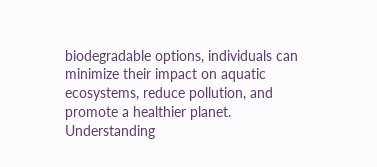biodegradable options, individuals can minimize their impact on aquatic ecosystems, reduce pollution, and promote a healthier planet. Understanding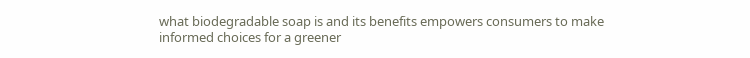what biodegradable soap is and its benefits empowers consumers to make informed choices for a greener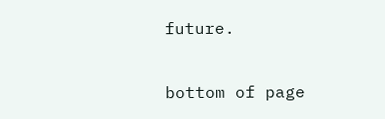future.

bottom of page